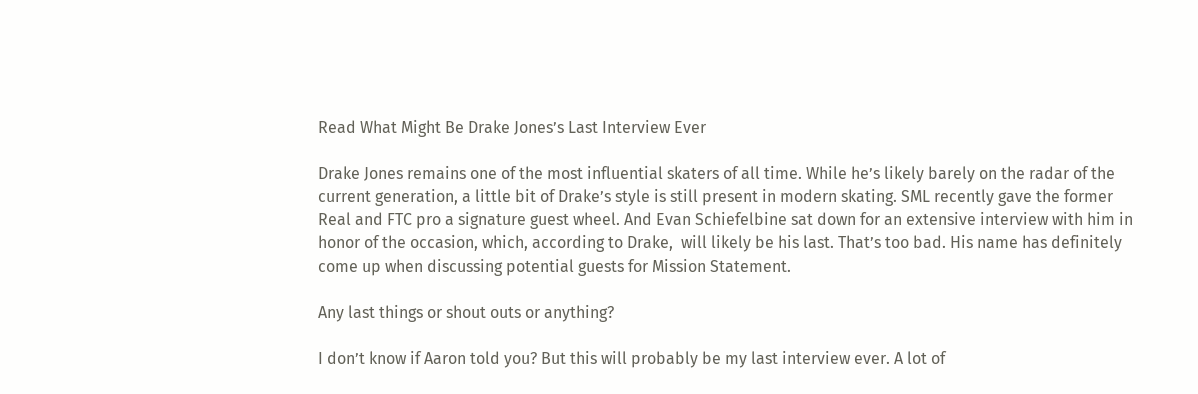Read What Might Be Drake Jones’s Last Interview Ever

Drake Jones remains one of the most influential skaters of all time. While he’s likely barely on the radar of the current generation, a little bit of Drake’s style is still present in modern skating. SML recently gave the former Real and FTC pro a signature guest wheel. And Evan Schiefelbine sat down for an extensive interview with him in honor of the occasion, which, according to Drake,  will likely be his last. That’s too bad. His name has definitely come up when discussing potential guests for Mission Statement.

Any last things or shout outs or anything?

I don’t know if Aaron told you? But this will probably be my last interview ever. A lot of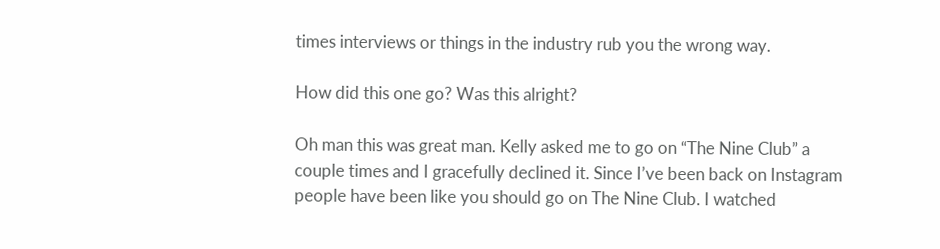times interviews or things in the industry rub you the wrong way.

How did this one go? Was this alright?

Oh man this was great man. Kelly asked me to go on “The Nine Club” a couple times and I gracefully declined it. Since I’ve been back on Instagram people have been like you should go on The Nine Club. I watched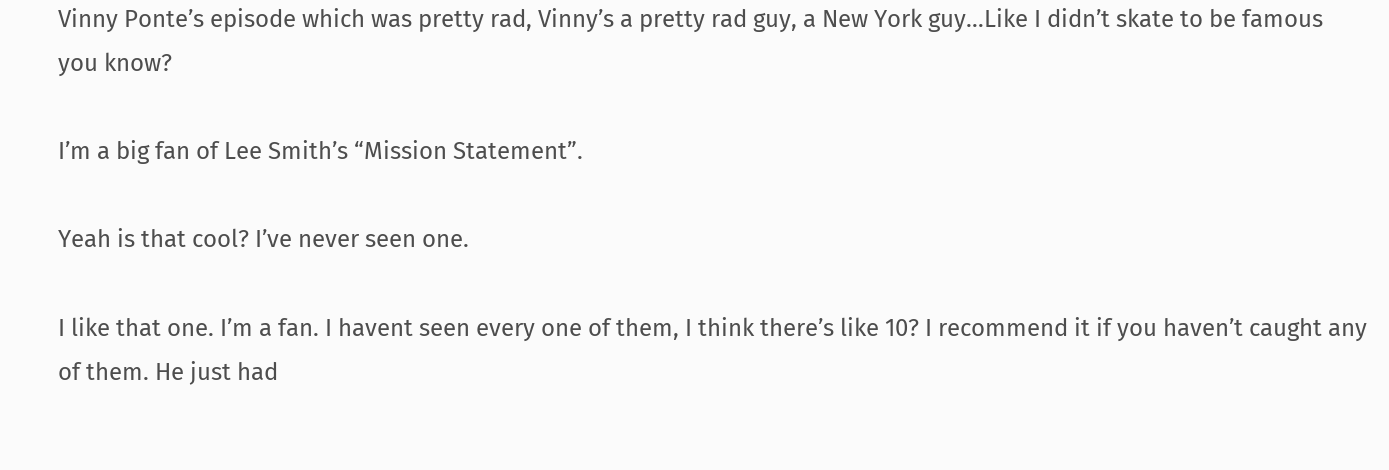Vinny Ponte’s episode which was pretty rad, Vinny’s a pretty rad guy, a New York guy…Like I didn’t skate to be famous you know?

I’m a big fan of Lee Smith’s “Mission Statement”.

Yeah is that cool? I’ve never seen one.

I like that one. I’m a fan. I havent seen every one of them, I think there’s like 10? I recommend it if you haven’t caught any of them. He just had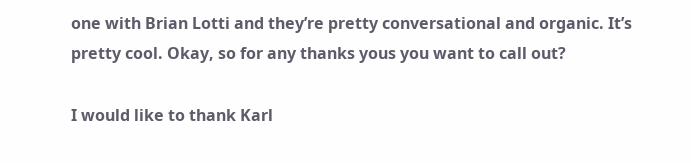one with Brian Lotti and they’re pretty conversational and organic. It’s pretty cool. Okay, so for any thanks yous you want to call out?

I would like to thank Karl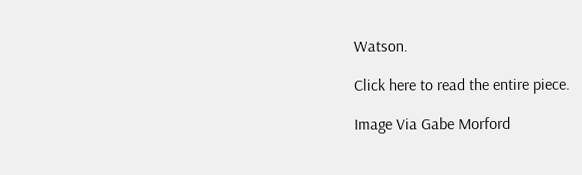Watson.

Click here to read the entire piece.

Image Via Gabe Morford